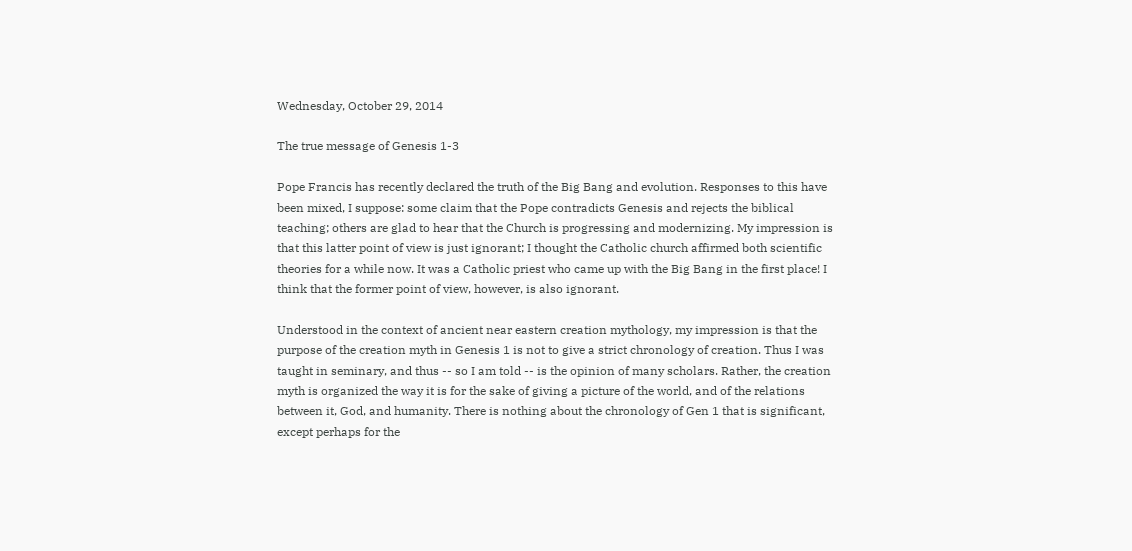Wednesday, October 29, 2014

The true message of Genesis 1-3

Pope Francis has recently declared the truth of the Big Bang and evolution. Responses to this have been mixed, I suppose: some claim that the Pope contradicts Genesis and rejects the biblical teaching; others are glad to hear that the Church is progressing and modernizing. My impression is that this latter point of view is just ignorant; I thought the Catholic church affirmed both scientific theories for a while now. It was a Catholic priest who came up with the Big Bang in the first place! I think that the former point of view, however, is also ignorant.

Understood in the context of ancient near eastern creation mythology, my impression is that the purpose of the creation myth in Genesis 1 is not to give a strict chronology of creation. Thus I was taught in seminary, and thus -- so I am told -- is the opinion of many scholars. Rather, the creation myth is organized the way it is for the sake of giving a picture of the world, and of the relations between it, God, and humanity. There is nothing about the chronology of Gen 1 that is significant, except perhaps for the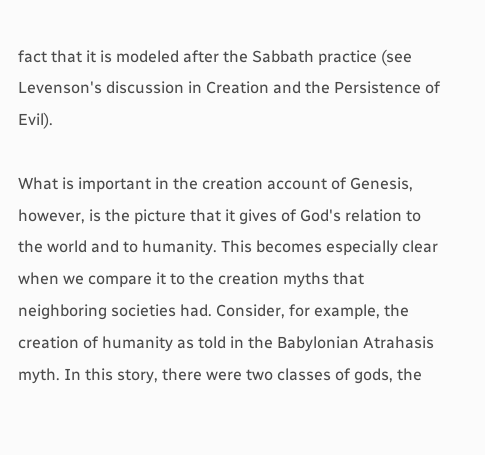fact that it is modeled after the Sabbath practice (see Levenson's discussion in Creation and the Persistence of Evil).

What is important in the creation account of Genesis, however, is the picture that it gives of God's relation to the world and to humanity. This becomes especially clear when we compare it to the creation myths that neighboring societies had. Consider, for example, the creation of humanity as told in the Babylonian Atrahasis myth. In this story, there were two classes of gods, the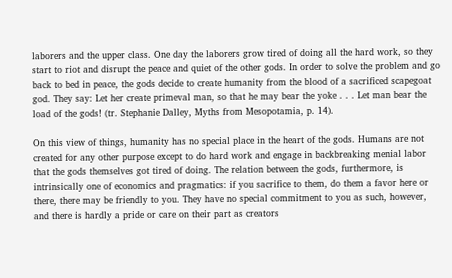laborers and the upper class. One day the laborers grow tired of doing all the hard work, so they start to riot and disrupt the peace and quiet of the other gods. In order to solve the problem and go back to bed in peace, the gods decide to create humanity from the blood of a sacrificed scapegoat god. They say: Let her create primeval man, so that he may bear the yoke . . . Let man bear the load of the gods! (tr. Stephanie Dalley, Myths from Mesopotamia, p. 14).

On this view of things, humanity has no special place in the heart of the gods. Humans are not created for any other purpose except to do hard work and engage in backbreaking menial labor that the gods themselves got tired of doing. The relation between the gods, furthermore, is intrinsically one of economics and pragmatics: if you sacrifice to them, do them a favor here or there, there may be friendly to you. They have no special commitment to you as such, however, and there is hardly a pride or care on their part as creators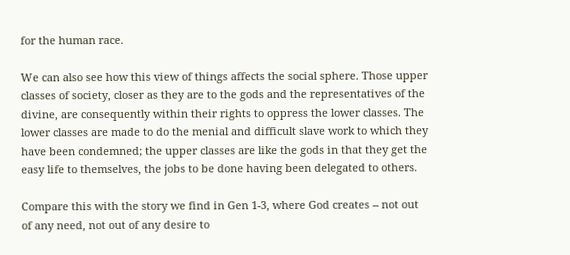for the human race.

We can also see how this view of things affects the social sphere. Those upper classes of society, closer as they are to the gods and the representatives of the divine, are consequently within their rights to oppress the lower classes. The lower classes are made to do the menial and difficult slave work to which they have been condemned; the upper classes are like the gods in that they get the easy life to themselves, the jobs to be done having been delegated to others.

Compare this with the story we find in Gen 1-3, where God creates -- not out of any need, not out of any desire to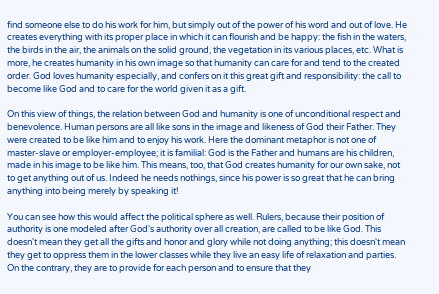find someone else to do his work for him, but simply out of the power of his word and out of love. He creates everything with its proper place in which it can flourish and be happy: the fish in the waters, the birds in the air, the animals on the solid ground, the vegetation in its various places, etc. What is more, he creates humanity in his own image so that humanity can care for and tend to the created order. God loves humanity especially, and confers on it this great gift and responsibility: the call to become like God and to care for the world given it as a gift.

On this view of things, the relation between God and humanity is one of unconditional respect and benevolence. Human persons are all like sons in the image and likeness of God their Father. They were created to be like him and to enjoy his work. Here the dominant metaphor is not one of master-slave or employer-employee; it is familial: God is the Father and humans are his children, made in his image to be like him. This means, too, that God creates humanity for our own sake, not to get anything out of us. Indeed he needs nothings, since his power is so great that he can bring anything into being merely by speaking it!

You can see how this would affect the political sphere as well. Rulers, because their position of authority is one modeled after God's authority over all creation, are called to be like God. This doesn't mean they get all the gifts and honor and glory while not doing anything; this doesn't mean they get to oppress them in the lower classes while they live an easy life of relaxation and parties. On the contrary, they are to provide for each person and to ensure that they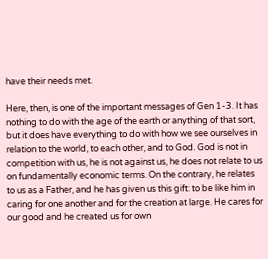have their needs met.

Here, then, is one of the important messages of Gen 1-3. It has nothing to do with the age of the earth or anything of that sort, but it does have everything to do with how we see ourselves in relation to the world, to each other, and to God. God is not in competition with us, he is not against us, he does not relate to us on fundamentally economic terms. On the contrary, he relates to us as a Father, and he has given us this gift: to be like him in caring for one another and for the creation at large. He cares for our good and he created us for own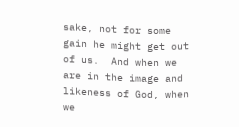sake, not for some gain he might get out of us.  And when we are in the image and likeness of God, when we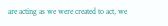are acting as we were created to act, we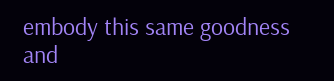embody this same goodness and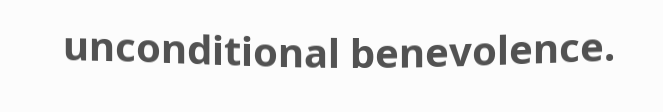unconditional benevolence.